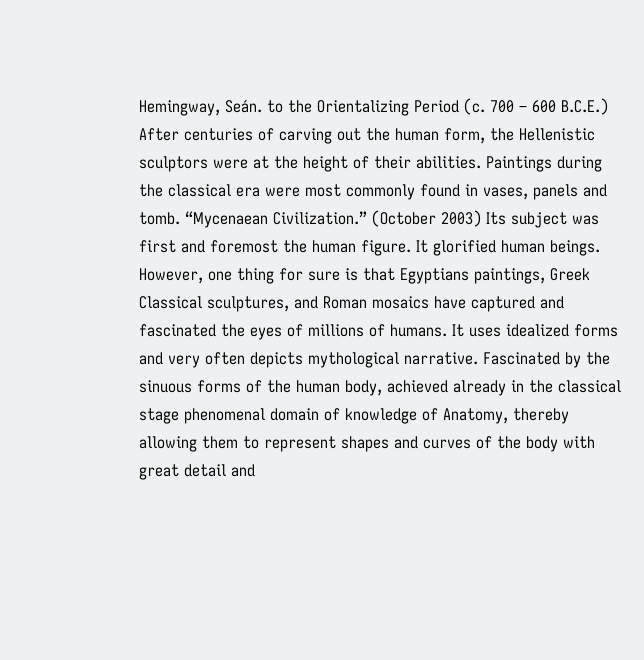Hemingway, Seán. to the Orientalizing Period (c. 700 – 600 B.C.E.) After centuries of carving out the human form, the Hellenistic sculptors were at the height of their abilities. Paintings during the classical era were most commonly found in vases, panels and tomb. “Mycenaean Civilization.” (October 2003) Its subject was first and foremost the human figure. It glorified human beings. However, one thing for sure is that Egyptians paintings, Greek Classical sculptures, and Roman mosaics have captured and fascinated the eyes of millions of humans. It uses idealized forms and very often depicts mythological narrative. Fascinated by the sinuous forms of the human body, achieved already in the classical stage phenomenal domain of knowledge of Anatomy, thereby allowing them to represent shapes and curves of the body with great detail and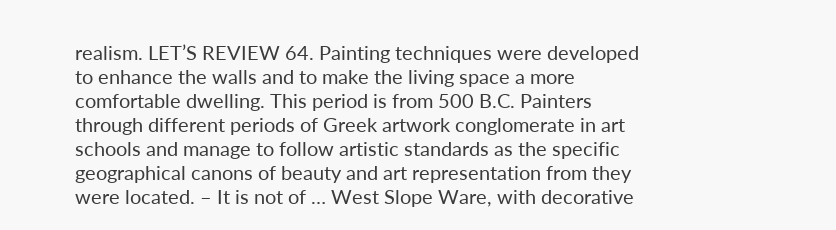realism. LET’S REVIEW 64. Painting techniques were developed to enhance the walls and to make the living space a more comfortable dwelling. This period is from 500 B.C. Painters through different periods of Greek artwork conglomerate in art schools and manage to follow artistic standards as the specific geographical canons of beauty and art representation from they were located. – It is not of … West Slope Ware, with decorative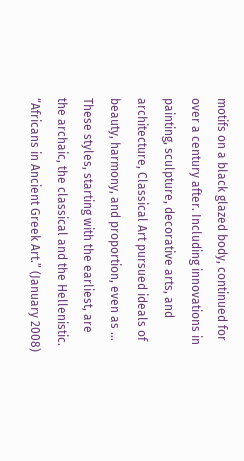motifs on a black glazed body, continued for over a century after. Including innovations in painting, sculpture, decorative arts, and architecture, Classical Art pursued ideals of beauty, harmony, and proportion, even as … These styles, starting with the earliest, are the archaic, the classical and the Hellenistic. “Africans in Ancient Greek Art.” (January 2008)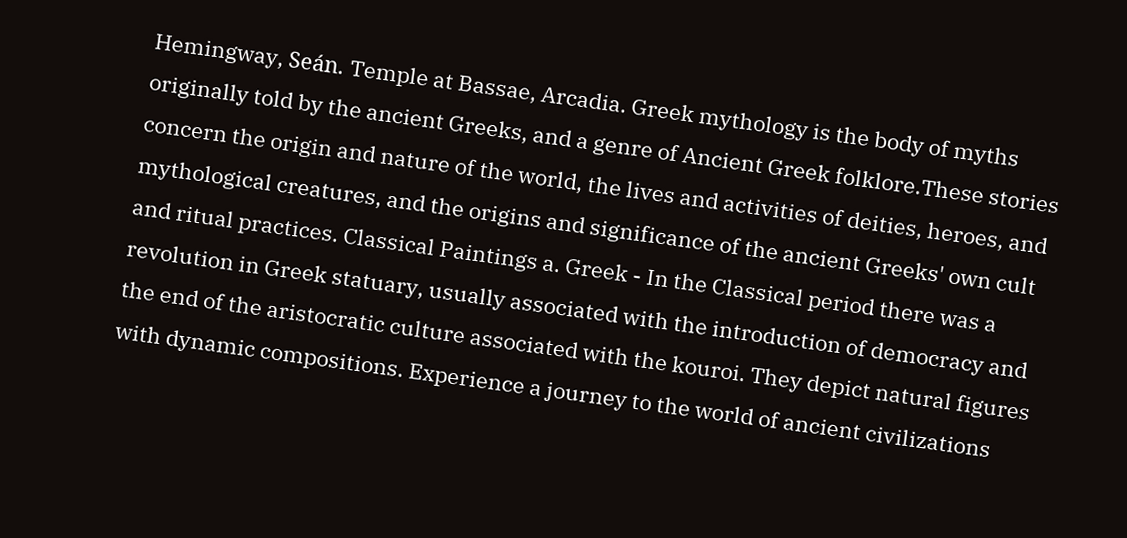Hemingway, Seán. Temple at Bassae, Arcadia. Greek mythology is the body of myths originally told by the ancient Greeks, and a genre of Ancient Greek folklore.These stories concern the origin and nature of the world, the lives and activities of deities, heroes, and mythological creatures, and the origins and significance of the ancient Greeks' own cult and ritual practices. Classical Paintings a. Greek - In the Classical period there was a revolution in Greek statuary, usually associated with the introduction of democracy and the end of the aristocratic culture associated with the kouroi. They depict natural figures with dynamic compositions. Experience a journey to the world of ancient civilizations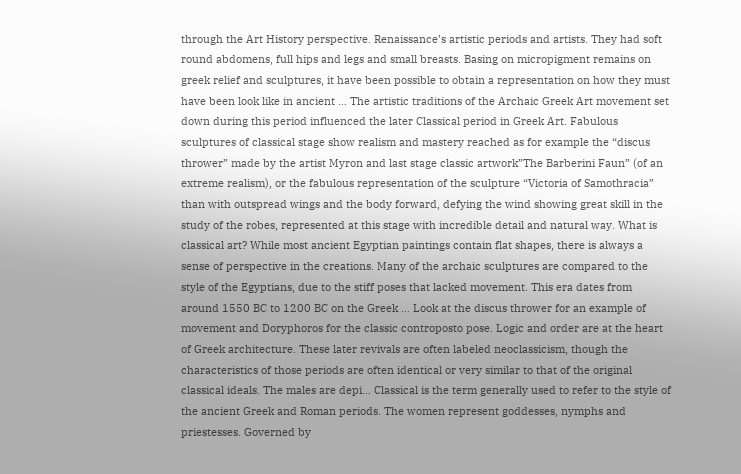through the Art History perspective. Renaissance’s artistic periods and artists. They had soft round abdomens, full hips and legs and small breasts. Basing on micropigment remains on greek relief and sculptures, it have been possible to obtain a representation on how they must have been look like in ancient … The artistic traditions of the Archaic Greek Art movement set down during this period influenced the later Classical period in Greek Art. Fabulous sculptures of classical stage show realism and mastery reached as for example the “discus thrower” made by the artist Myron and last stage classic artwork”The Barberini Faun” (of an extreme realism), or the fabulous representation of the sculpture “Victoria of Samothracia” than with outspread wings and the body forward, defying the wind showing great skill in the study of the robes, represented at this stage with incredible detail and natural way. What is classical art? While most ancient Egyptian paintings contain flat shapes, there is always a sense of perspective in the creations. Many of the archaic sculptures are compared to the style of the Egyptians, due to the stiff poses that lacked movement. This era dates from around 1550 BC to 1200 BC on the Greek … Look at the discus thrower for an example of movement and Doryphoros for the classic controposto pose. Logic and order are at the heart of Greek architecture. These later revivals are often labeled neoclassicism, though the characteristics of those periods are often identical or very similar to that of the original classical ideals. The males are depi… Classical is the term generally used to refer to the style of the ancient Greek and Roman periods. The women represent goddesses, nymphs and priestesses. Governed by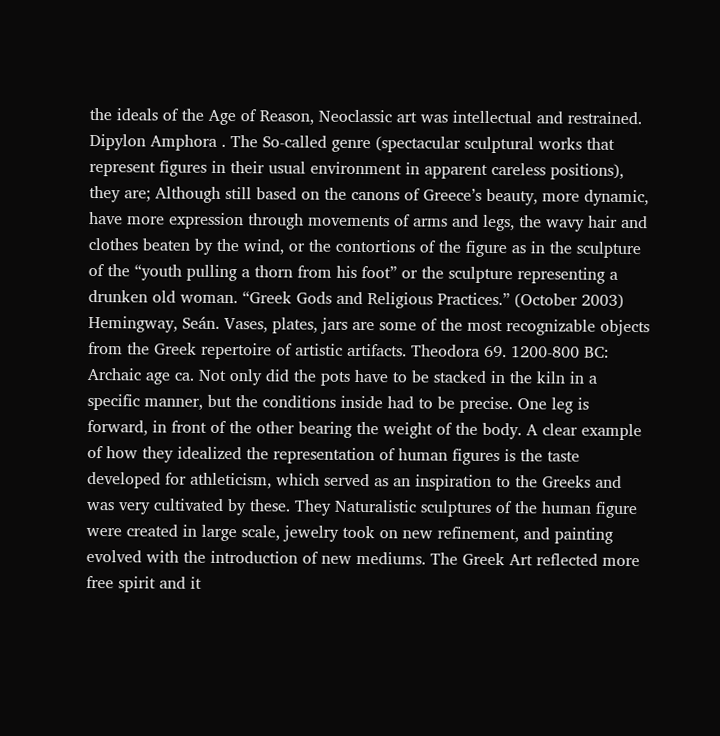the ideals of the Age of Reason, Neoclassic art was intellectual and restrained. Dipylon Amphora . The So-called genre (spectacular sculptural works that represent figures in their usual environment in apparent careless positions), they are; Although still based on the canons of Greece’s beauty, more dynamic, have more expression through movements of arms and legs, the wavy hair and clothes beaten by the wind, or the contortions of the figure as in the sculpture of the “youth pulling a thorn from his foot” or the sculpture representing a drunken old woman. “Greek Gods and Religious Practices.” (October 2003) Hemingway, Seán. Vases, plates, jars are some of the most recognizable objects from the Greek repertoire of artistic artifacts. Theodora 69. 1200-800 BC: Archaic age ca. Not only did the pots have to be stacked in the kiln in a specific manner, but the conditions inside had to be precise. One leg is forward, in front of the other bearing the weight of the body. A clear example of how they idealized the representation of human figures is the taste developed for athleticism, which served as an inspiration to the Greeks and was very cultivated by these. They Naturalistic sculptures of the human figure were created in large scale, jewelry took on new refinement, and painting evolved with the introduction of new mediums. The Greek Art reflected more free spirit and it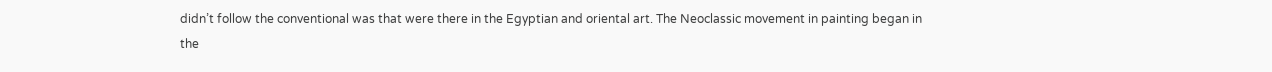didn’t follow the conventional was that were there in the Egyptian and oriental art. The Neoclassic movement in painting began in the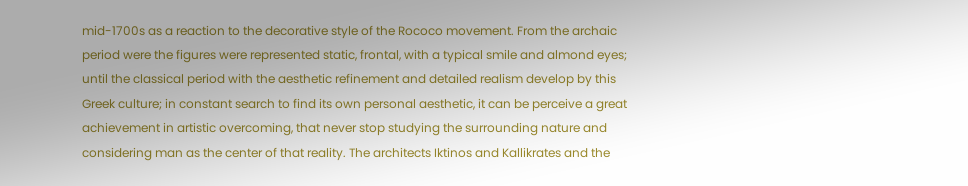mid-1700s as a reaction to the decorative style of the Rococo movement. From the archaic period were the figures were represented static, frontal, with a typical smile and almond eyes; until the classical period with the aesthetic refinement and detailed realism develop by this Greek culture; in constant search to find its own personal aesthetic, it can be perceive a great achievement in artistic overcoming, that never stop studying the surrounding nature and considering man as the center of that reality. The architects Iktinos and Kallikrates and the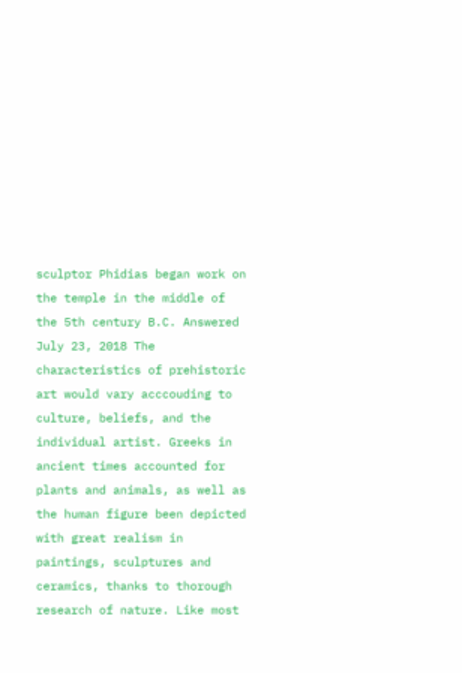sculptor Phidias began work on the temple in the middle of the 5th century B.C. Answered July 23, 2018 The characteristics of prehistoric art would vary acccouding to culture, beliefs, and the individual artist. Greeks in ancient times accounted for plants and animals, as well as the human figure been depicted with great realism in paintings, sculptures and ceramics, thanks to thorough research of nature. Like most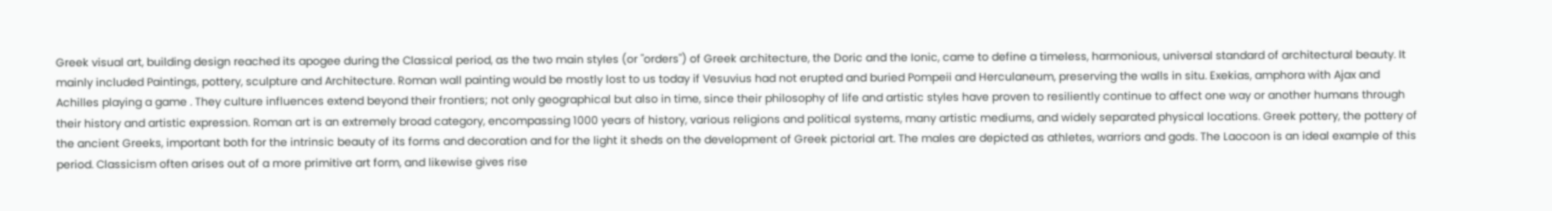Greek visual art, building design reached its apogee during the Classical period, as the two main styles (or "orders") of Greek architecture, the Doric and the Ionic, came to define a timeless, harmonious, universal standard of architectural beauty. It mainly included Paintings, pottery, sculpture and Architecture. Roman wall painting would be mostly lost to us today if Vesuvius had not erupted and buried Pompeii and Herculaneum, preserving the walls in situ. Exekias, amphora with Ajax and Achilles playing a game . They culture influences extend beyond their frontiers; not only geographical but also in time, since their philosophy of life and artistic styles have proven to resiliently continue to affect one way or another humans through their history and artistic expression. Roman art is an extremely broad category, encompassing 1000 years of history, various religions and political systems, many artistic mediums, and widely separated physical locations. Greek pottery, the pottery of the ancient Greeks, important both for the intrinsic beauty of its forms and decoration and for the light it sheds on the development of Greek pictorial art. The males are depicted as athletes, warriors and gods. The Laocoon is an ideal example of this period. Classicism often arises out of a more primitive art form, and likewise gives rise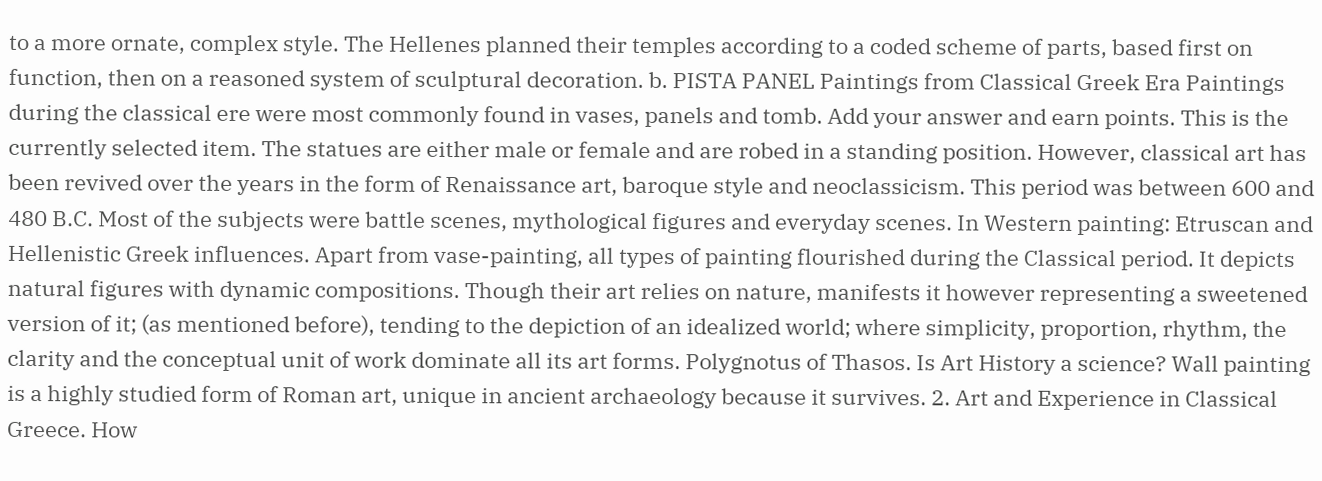to a more ornate, complex style. The Hellenes planned their temples according to a coded scheme of parts, based first on function, then on a reasoned system of sculptural decoration. b. PISTA PANEL Paintings from Classical Greek Era Paintings during the classical ere were most commonly found in vases, panels and tomb. Add your answer and earn points. This is the currently selected item. The statues are either male or female and are robed in a standing position. However, classical art has been revived over the years in the form of Renaissance art, baroque style and neoclassicism. This period was between 600 and 480 B.C. Most of the subjects were battle scenes, mythological figures and everyday scenes. In Western painting: Etruscan and Hellenistic Greek influences. Apart from vase-painting, all types of painting flourished during the Classical period. It depicts natural figures with dynamic compositions. Though their art relies on nature, manifests it however representing a sweetened version of it; (as mentioned before), tending to the depiction of an idealized world; where simplicity, proportion, rhythm, the clarity and the conceptual unit of work dominate all its art forms. Polygnotus of Thasos. Is Art History a science? Wall painting is a highly studied form of Roman art, unique in ancient archaeology because it survives. 2. Art and Experience in Classical Greece. How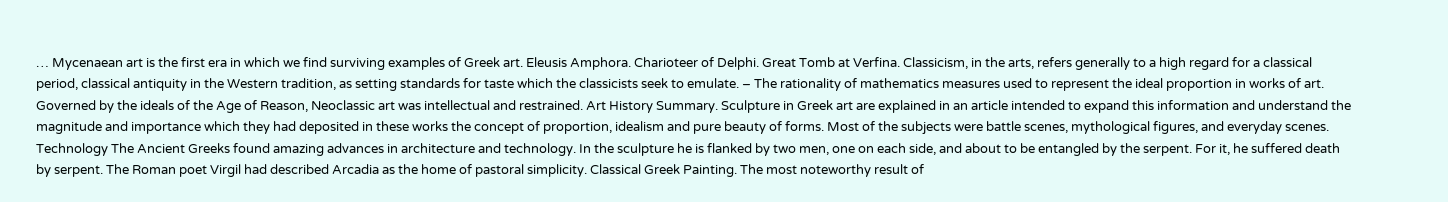… Mycenaean art is the first era in which we find surviving examples of Greek art. Eleusis Amphora. Charioteer of Delphi. Great Tomb at Verfina. Classicism, in the arts, refers generally to a high regard for a classical period, classical antiquity in the Western tradition, as setting standards for taste which the classicists seek to emulate. – The rationality of mathematics measures used to represent the ideal proportion in works of art. Governed by the ideals of the Age of Reason, Neoclassic art was intellectual and restrained. Art History Summary. Sculpture in Greek art are explained in an article intended to expand this information and understand the magnitude and importance which they had deposited in these works the concept of proportion, idealism and pure beauty of forms. Most of the subjects were battle scenes, mythological figures, and everyday scenes. Technology The Ancient Greeks found amazing advances in architecture and technology. In the sculpture he is flanked by two men, one on each side, and about to be entangled by the serpent. For it, he suffered death by serpent. The Roman poet Virgil had described Arcadia as the home of pastoral simplicity. Classical Greek Painting. The most noteworthy result of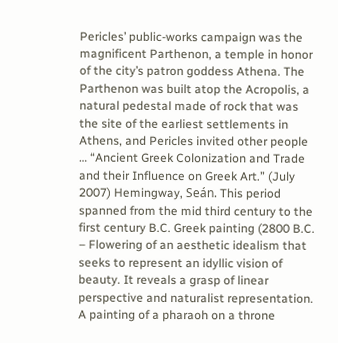Pericles’ public-works campaign was the magnificent Parthenon, a temple in honor of the city’s patron goddess Athena. The Parthenon was built atop the Acropolis, a natural pedestal made of rock that was the site of the earliest settlements in Athens, and Pericles invited other people … “Ancient Greek Colonization and Trade and their Influence on Greek Art.” (July 2007) Hemingway, Seán. This period spanned from the mid third century to the first century B.C. Greek painting (2800 B.C. – Flowering of an aesthetic idealism that seeks to represent an idyllic vision of beauty. It reveals a grasp of linear perspective and naturalist representation. A painting of a pharaoh on a throne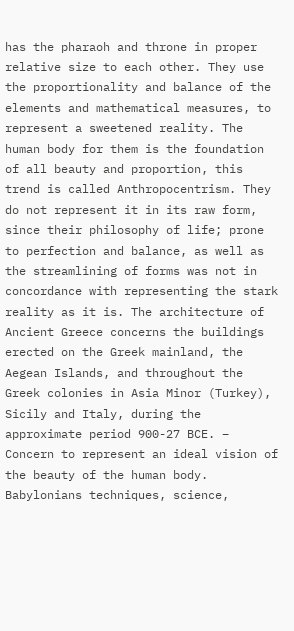has the pharaoh and throne in proper relative size to each other. They use the proportionality and balance of the elements and mathematical measures, to represent a sweetened reality. The human body for them is the foundation of all beauty and proportion, this trend is called Anthropocentrism. They do not represent it in its raw form, since their philosophy of life; prone to perfection and balance, as well as the streamlining of forms was not in concordance with representing the stark reality as it is. The architecture of Ancient Greece concerns the buildings erected on the Greek mainland, the Aegean Islands, and throughout the Greek colonies in Asia Minor (Turkey), Sicily and Italy, during the approximate period 900-27 BCE. – Concern to represent an ideal vision of the beauty of the human body. Babylonians techniques, science,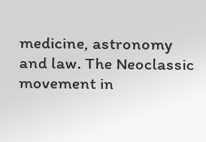medicine, astronomy and law. The Neoclassic movement in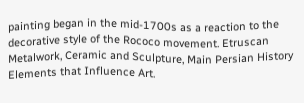painting began in the mid-1700s as a reaction to the decorative style of the Rococo movement. Etruscan Metalwork, Ceramic and Sculpture, Main Persian History Elements that Influence Art.